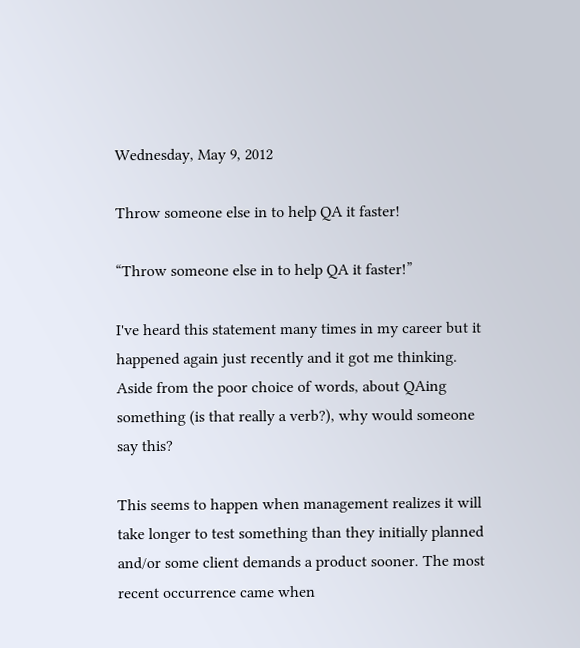Wednesday, May 9, 2012

Throw someone else in to help QA it faster!

“Throw someone else in to help QA it faster!”

I've heard this statement many times in my career but it happened again just recently and it got me thinking. Aside from the poor choice of words, about QAing something (is that really a verb?), why would someone say this?

This seems to happen when management realizes it will take longer to test something than they initially planned and/or some client demands a product sooner. The most recent occurrence came when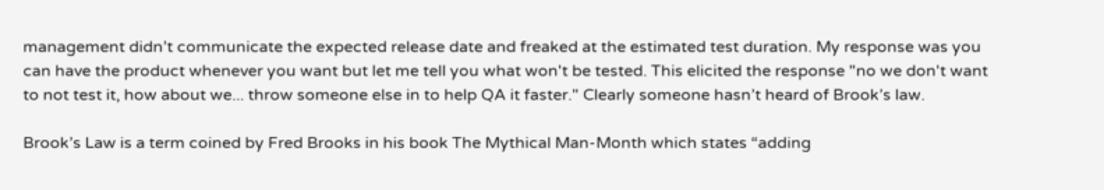management didn’t communicate the expected release date and freaked at the estimated test duration. My response was you can have the product whenever you want but let me tell you what won't be tested. This elicited the response "no we don't want to not test it, how about we... throw someone else in to help QA it faster." Clearly someone hasn’t heard of Brook’s law.

Brook’s Law is a term coined by Fred Brooks in his book The Mythical Man-Month which states “adding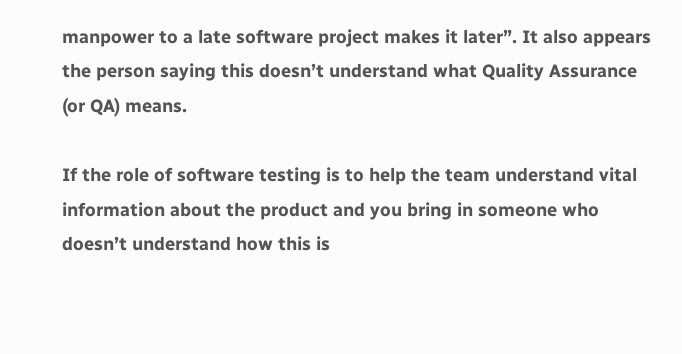manpower to a late software project makes it later”. It also appears the person saying this doesn’t understand what Quality Assurance (or QA) means.

If the role of software testing is to help the team understand vital information about the product and you bring in someone who doesn’t understand how this is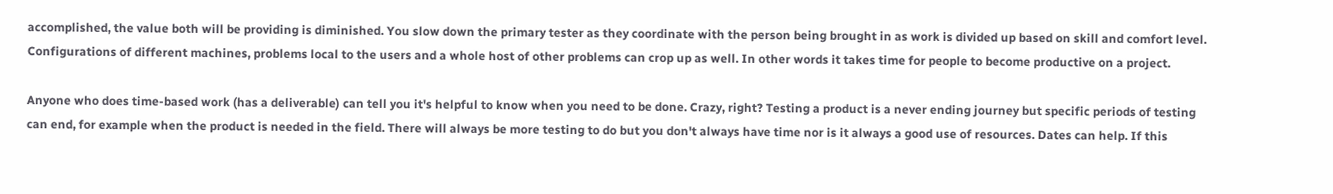accomplished, the value both will be providing is diminished. You slow down the primary tester as they coordinate with the person being brought in as work is divided up based on skill and comfort level. Configurations of different machines, problems local to the users and a whole host of other problems can crop up as well. In other words it takes time for people to become productive on a project.

Anyone who does time-based work (has a deliverable) can tell you it's helpful to know when you need to be done. Crazy, right? Testing a product is a never ending journey but specific periods of testing can end, for example when the product is needed in the field. There will always be more testing to do but you don't always have time nor is it always a good use of resources. Dates can help. If this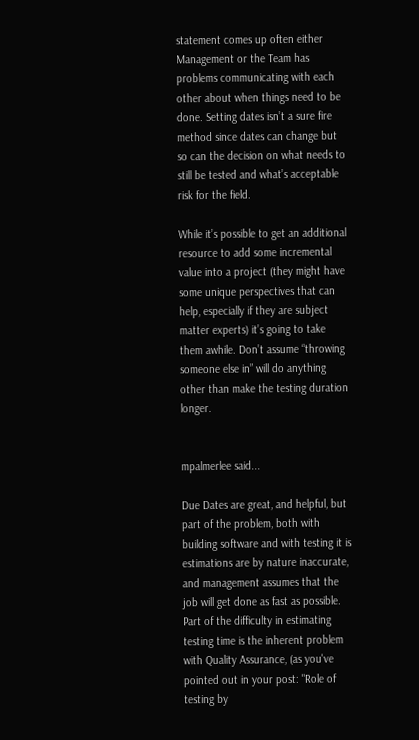statement comes up often either Management or the Team has problems communicating with each other about when things need to be done. Setting dates isn’t a sure fire method since dates can change but so can the decision on what needs to still be tested and what’s acceptable risk for the field.

While it’s possible to get an additional resource to add some incremental value into a project (they might have some unique perspectives that can help, especially if they are subject matter experts) it’s going to take them awhile. Don’t assume “throwing someone else in” will do anything other than make the testing duration longer.


mpalmerlee said...

Due Dates are great, and helpful, but part of the problem, both with building software and with testing it is estimations are by nature inaccurate, and management assumes that the job will get done as fast as possible.  Part of the difficulty in estimating testing time is the inherent problem with Quality Assurance, (as you've pointed out in your post: "Role of testing by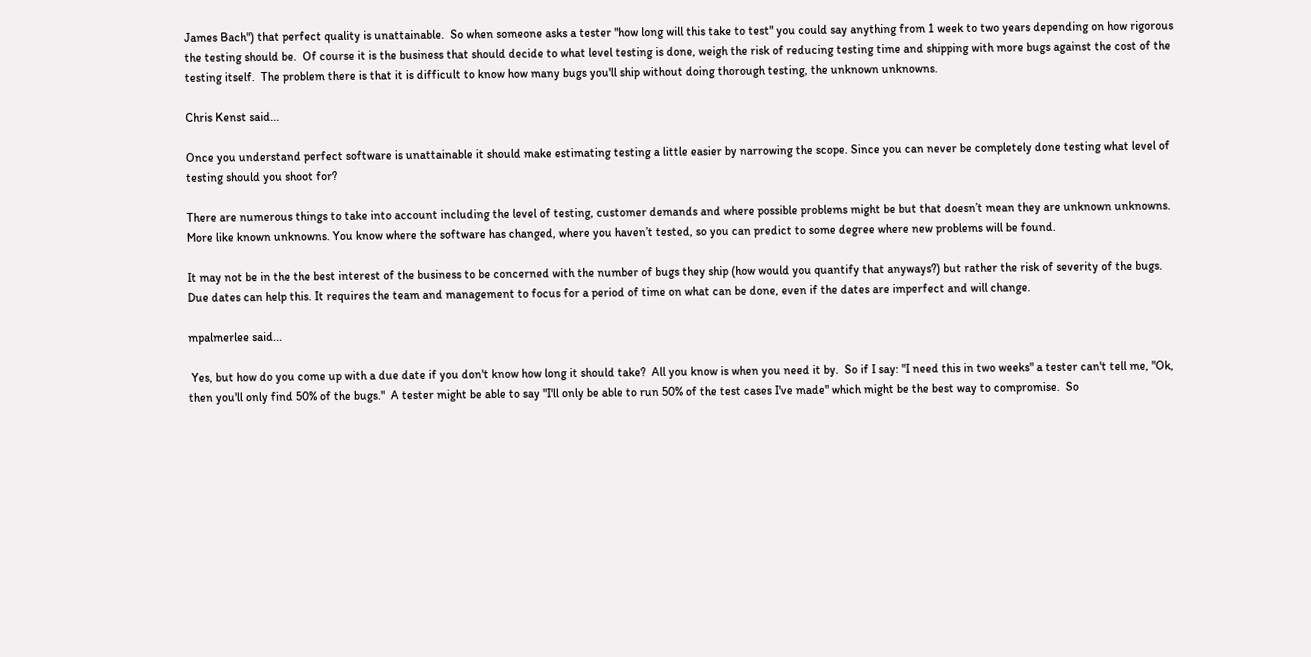James Bach") that perfect quality is unattainable.  So when someone asks a tester "how long will this take to test" you could say anything from 1 week to two years depending on how rigorous the testing should be.  Of course it is the business that should decide to what level testing is done, weigh the risk of reducing testing time and shipping with more bugs against the cost of the testing itself.  The problem there is that it is difficult to know how many bugs you'll ship without doing thorough testing, the unknown unknowns.

Chris Kenst said...

Once you understand perfect software is unattainable it should make estimating testing a little easier by narrowing the scope. Since you can never be completely done testing what level of testing should you shoot for?

There are numerous things to take into account including the level of testing, customer demands and where possible problems might be but that doesn’t mean they are unknown unknowns. More like known unknowns. You know where the software has changed, where you haven’t tested, so you can predict to some degree where new problems will be found.

It may not be in the the best interest of the business to be concerned with the number of bugs they ship (how would you quantify that anyways?) but rather the risk of severity of the bugs. Due dates can help this. It requires the team and management to focus for a period of time on what can be done, even if the dates are imperfect and will change.

mpalmerlee said...

 Yes, but how do you come up with a due date if you don't know how long it should take?  All you know is when you need it by.  So if I say: "I need this in two weeks" a tester can't tell me, "Ok, then you'll only find 50% of the bugs."  A tester might be able to say "I'll only be able to run 50% of the test cases I've made" which might be the best way to compromise.  So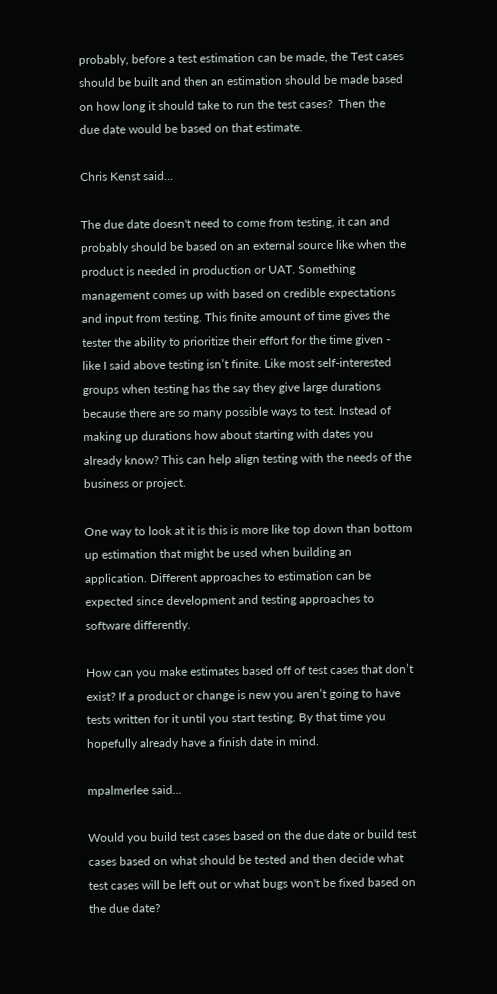probably, before a test estimation can be made, the Test cases should be built and then an estimation should be made based on how long it should take to run the test cases?  Then the due date would be based on that estimate.

Chris Kenst said...

The due date doesn't need to come from testing, it can and probably should be based on an external source like when the product is needed in production or UAT. Something management comes up with based on credible expectations and input from testing. This finite amount of time gives the tester the ability to prioritize their effort for the time given - like I said above testing isn’t finite. Like most self-interested groups when testing has the say they give large durations because there are so many possible ways to test. Instead of making up durations how about starting with dates you already know? This can help align testing with the needs of the business or project.

One way to look at it is this is more like top down than bottom up estimation that might be used when building an application. Different approaches to estimation can be expected since development and testing approaches to software differently.

How can you make estimates based off of test cases that don’t exist? If a product or change is new you aren’t going to have tests written for it until you start testing. By that time you hopefully already have a finish date in mind.

mpalmerlee said...

Would you build test cases based on the due date or build test cases based on what should be tested and then decide what test cases will be left out or what bugs won't be fixed based on the due date?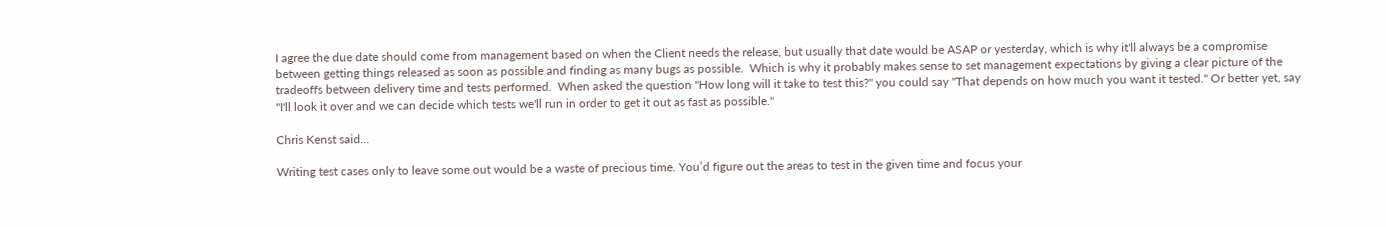I agree the due date should come from management based on when the Client needs the release, but usually that date would be ASAP or yesterday, which is why it'll always be a compromise between getting things released as soon as possible and finding as many bugs as possible.  Which is why it probably makes sense to set management expectations by giving a clear picture of the tradeoffs between delivery time and tests performed.  When asked the question "How long will it take to test this?" you could say "That depends on how much you want it tested." Or better yet, say "I'll look it over and we can decide which tests we'll run in order to get it out as fast as possible."

Chris Kenst said...

Writing test cases only to leave some out would be a waste of precious time. You’d figure out the areas to test in the given time and focus your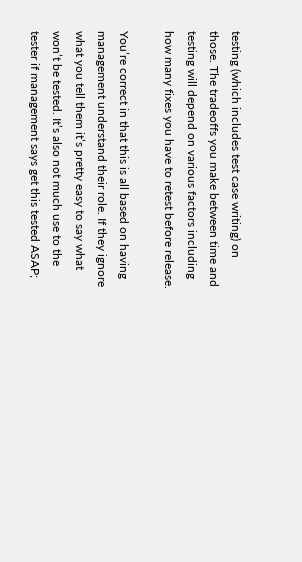testing (which includes test case writing) on those. The tradeoffs you make between time and testing will depend on various factors including how many fixes you have to retest before release.

You’re correct in that this is all based on having management understand their role. If they ignore what you tell them it’s pretty easy to say what won’t be tested. It’s also not much use to the tester if management says get this tested ASAP;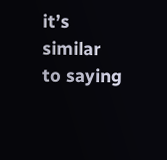it’s similar to saying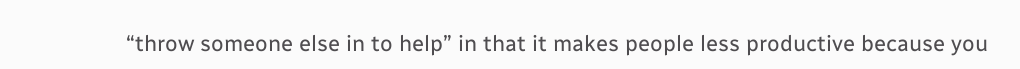“throw someone else in to help” in that it makes people less productive because you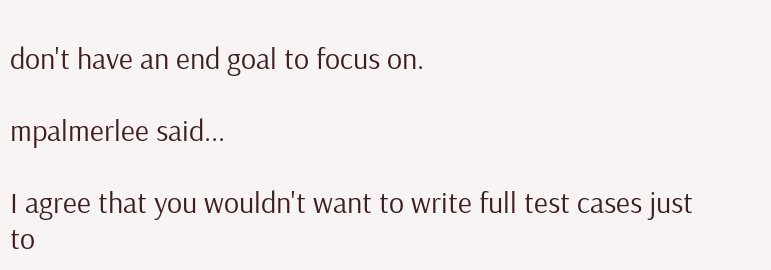don't have an end goal to focus on.

mpalmerlee said...

I agree that you wouldn't want to write full test cases just to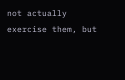not actually exercise them, but